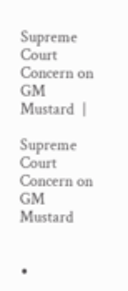Supreme Court Concern on GM Mustard  |

Supreme Court Concern on GM Mustard


∙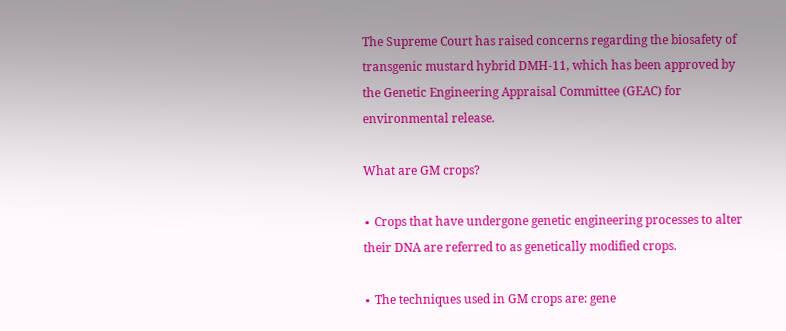The Supreme Court has raised concerns regarding the biosafety of transgenic mustard hybrid DMH-11, which has been approved by the Genetic Engineering Appraisal Committee (GEAC) for environmental release.

What are GM crops?

∙ Crops that have undergone genetic engineering processes to alter their DNA are referred to as genetically modified crops.

∙ The techniques used in GM crops are: gene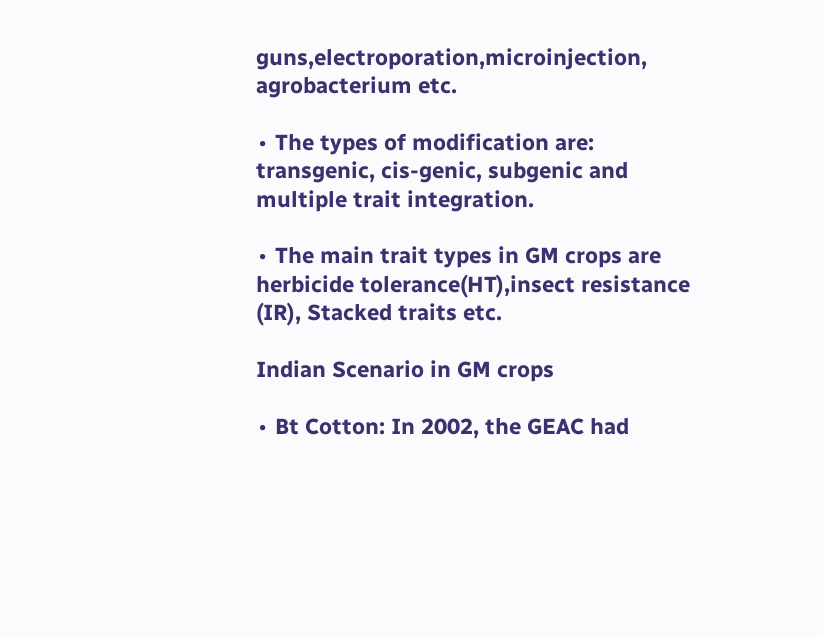guns,electroporation,microinjection, agrobacterium etc.

∙ The types of modification are: transgenic, cis-genic, subgenic and multiple trait integration.

∙ The main trait types in GM crops are herbicide tolerance(HT),insect resistance (IR), Stacked traits etc.

Indian Scenario in GM crops

∙ Bt Cotton: In 2002, the GEAC had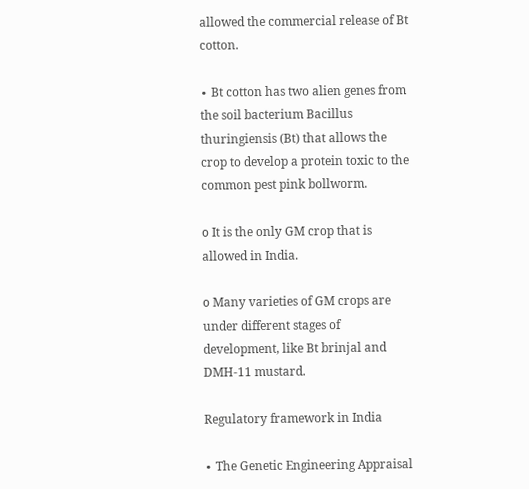allowed the commercial release of Bt cotton.

∙ Bt cotton has two alien genes from the soil bacterium Bacillus thuringiensis (Bt) that allows the crop to develop a protein toxic to the common pest pink bollworm.

ο It is the only GM crop that is allowed in India.

ο Many varieties of GM crops are under different stages of development, like Bt brinjal and DMH-11 mustard.

Regulatory framework in India

∙ The Genetic Engineering Appraisal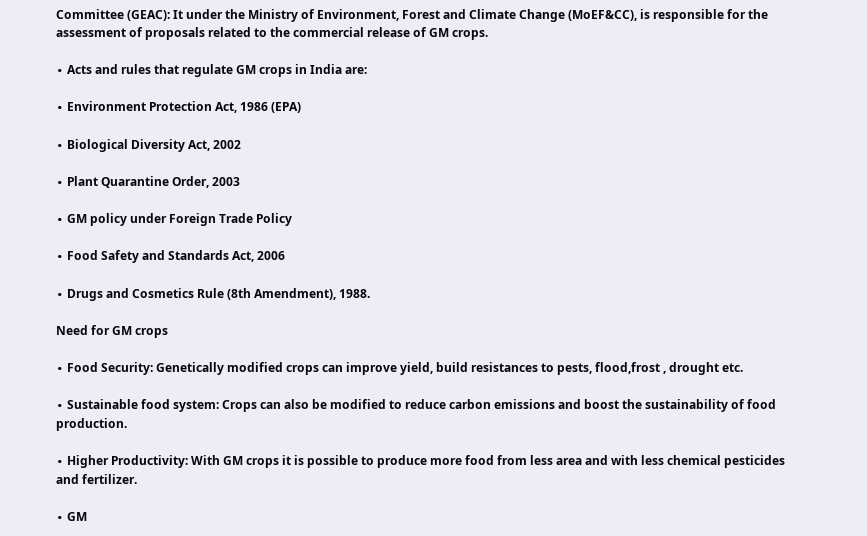Committee (GEAC): It under the Ministry of Environment, Forest and Climate Change (MoEF&CC), is responsible for the assessment of proposals related to the commercial release of GM crops.

∙ Acts and rules that regulate GM crops in India are:

∙ Environment Protection Act, 1986 (EPA)

∙ Biological Diversity Act, 2002

∙ Plant Quarantine Order, 2003

∙ GM policy under Foreign Trade Policy

∙ Food Safety and Standards Act, 2006

∙ Drugs and Cosmetics Rule (8th Amendment), 1988.

Need for GM crops

∙ Food Security: Genetically modified crops can improve yield, build resistances to pests, flood,frost , drought etc.

∙ Sustainable food system: Crops can also be modified to reduce carbon emissions and boost the sustainability of food production.

∙ Higher Productivity: With GM crops it is possible to produce more food from less area and with less chemical pesticides and fertilizer.

∙ GM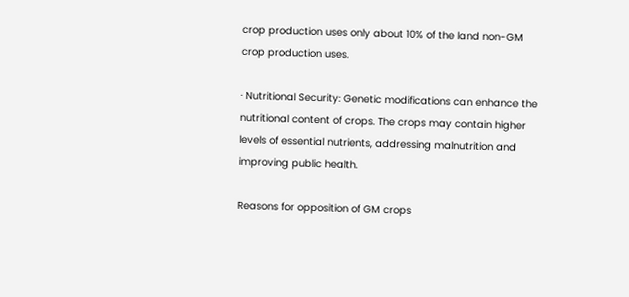crop production uses only about 10% of the land non-GM crop production uses.

∙ Nutritional Security: Genetic modifications can enhance the nutritional content of crops. The crops may contain higher levels of essential nutrients, addressing malnutrition and improving public health.

Reasons for opposition of GM crops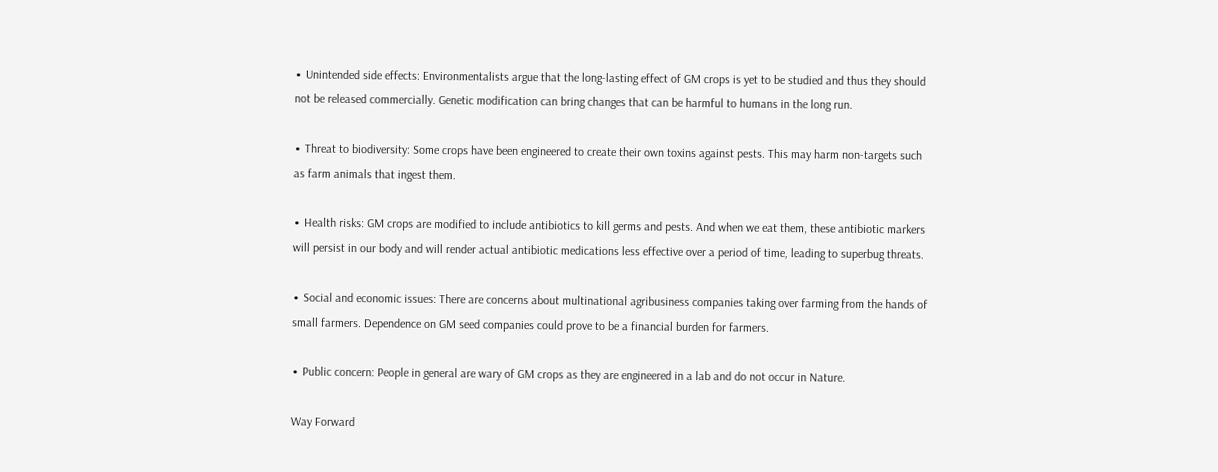∙ Unintended side effects: Environmentalists argue that the long-lasting effect of GM crops is yet to be studied and thus they should not be released commercially. Genetic modification can bring changes that can be harmful to humans in the long run.

∙ Threat to biodiversity: Some crops have been engineered to create their own toxins against pests. This may harm non-targets such as farm animals that ingest them.

∙ Health risks: GM crops are modified to include antibiotics to kill germs and pests. And when we eat them, these antibiotic markers will persist in our body and will render actual antibiotic medications less effective over a period of time, leading to superbug threats.

∙ Social and economic issues: There are concerns about multinational agribusiness companies taking over farming from the hands of small farmers. Dependence on GM seed companies could prove to be a financial burden for farmers.

∙ Public concern: People in general are wary of GM crops as they are engineered in a lab and do not occur in Nature.

Way Forward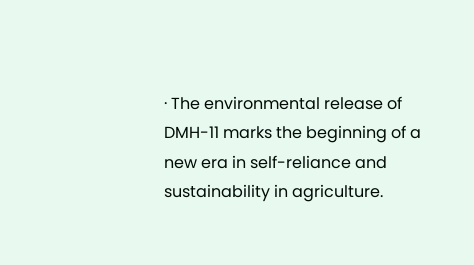∙ The environmental release of DMH-11 marks the beginning of a new era in self-reliance and sustainability in agriculture.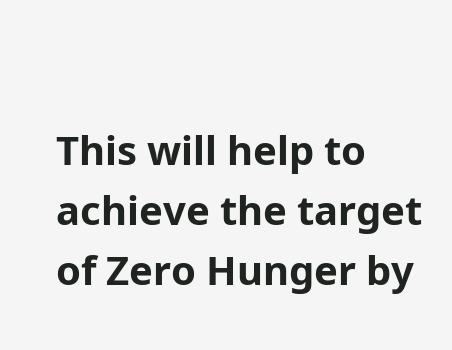This will help to achieve the target of Zero Hunger by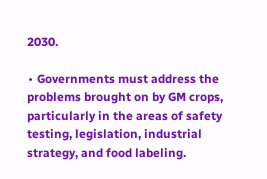2030.

∙ Governments must address the problems brought on by GM crops, particularly in the areas of safety testing, legislation, industrial strategy, and food labeling.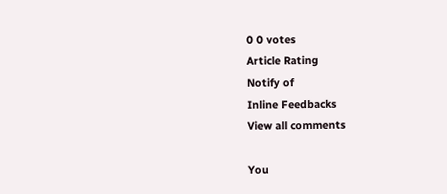0 0 votes
Article Rating
Notify of
Inline Feedbacks
View all comments

You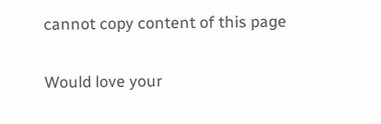cannot copy content of this page

Would love your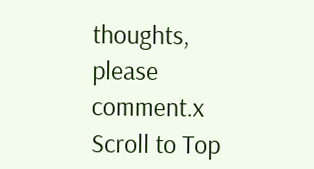thoughts, please comment.x
Scroll to Top